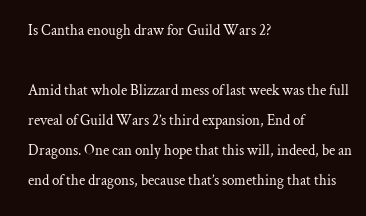Is Cantha enough draw for Guild Wars 2?

Amid that whole Blizzard mess of last week was the full reveal of Guild Wars 2’s third expansion, End of Dragons. One can only hope that this will, indeed, be an end of the dragons, because that’s something that this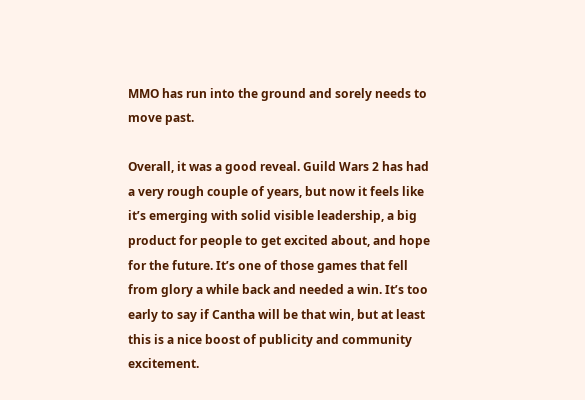MMO has run into the ground and sorely needs to move past.

Overall, it was a good reveal. Guild Wars 2 has had a very rough couple of years, but now it feels like it’s emerging with solid visible leadership, a big product for people to get excited about, and hope for the future. It’s one of those games that fell from glory a while back and needed a win. It’s too early to say if Cantha will be that win, but at least this is a nice boost of publicity and community excitement.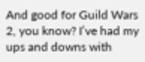And good for Guild Wars 2, you know? I’ve had my ups and downs with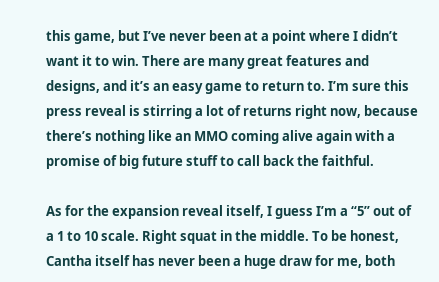this game, but I’ve never been at a point where I didn’t want it to win. There are many great features and designs, and it’s an easy game to return to. I’m sure this press reveal is stirring a lot of returns right now, because there’s nothing like an MMO coming alive again with a promise of big future stuff to call back the faithful.

As for the expansion reveal itself, I guess I’m a “5” out of a 1 to 10 scale. Right squat in the middle. To be honest, Cantha itself has never been a huge draw for me, both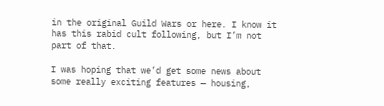in the original Guild Wars or here. I know it has this rabid cult following, but I’m not part of that.

I was hoping that we’d get some news about some really exciting features — housing,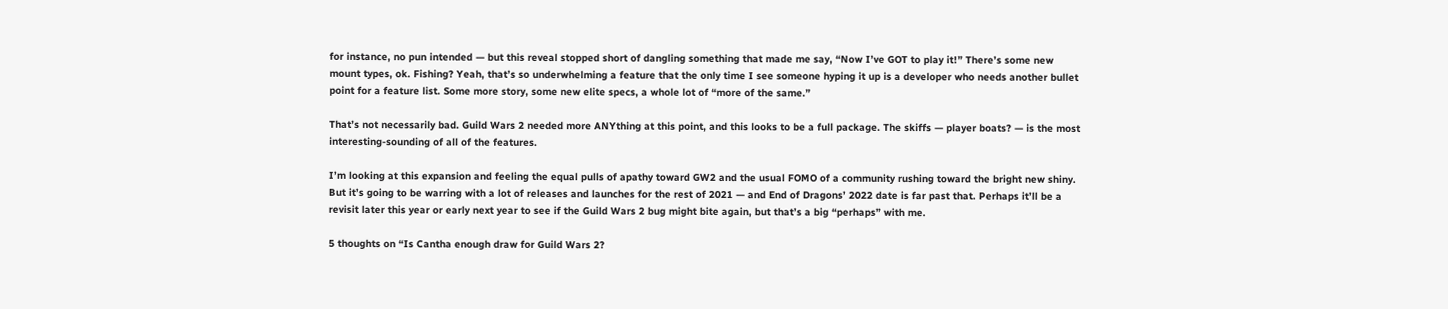for instance, no pun intended — but this reveal stopped short of dangling something that made me say, “Now I’ve GOT to play it!” There’s some new mount types, ok. Fishing? Yeah, that’s so underwhelming a feature that the only time I see someone hyping it up is a developer who needs another bullet point for a feature list. Some more story, some new elite specs, a whole lot of “more of the same.”

That’s not necessarily bad. Guild Wars 2 needed more ANYthing at this point, and this looks to be a full package. The skiffs — player boats? — is the most interesting-sounding of all of the features.

I’m looking at this expansion and feeling the equal pulls of apathy toward GW2 and the usual FOMO of a community rushing toward the bright new shiny. But it’s going to be warring with a lot of releases and launches for the rest of 2021 — and End of Dragons’ 2022 date is far past that. Perhaps it’ll be a revisit later this year or early next year to see if the Guild Wars 2 bug might bite again, but that’s a big “perhaps” with me.

5 thoughts on “Is Cantha enough draw for Guild Wars 2?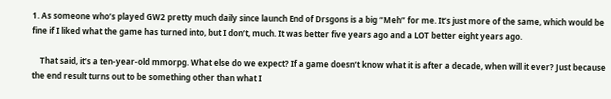1. As someone who’s played GW2 pretty much daily since launch End of Drsgons is a big “Meh” for me. It’s just more of the same, which would be fine if I liked what the game has turned into, but I don’t, much. It was better five years ago and a LOT better eight years ago.

    That said, it’s a ten-year-old mmorpg. What else do we expect? If a game doesn’t know what it is after a decade, when will it ever? Just because the end result turns out to be something other than what I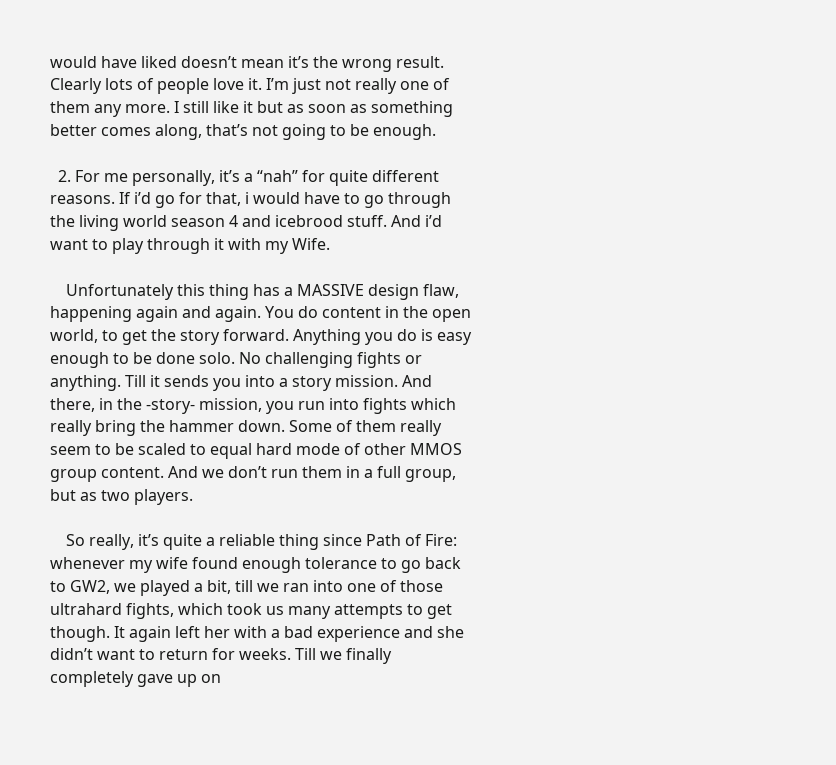would have liked doesn’t mean it’s the wrong result. Clearly lots of people love it. I’m just not really one of them any more. I still like it but as soon as something better comes along, that’s not going to be enough.

  2. For me personally, it’s a “nah” for quite different reasons. If i’d go for that, i would have to go through the living world season 4 and icebrood stuff. And i’d want to play through it with my Wife.

    Unfortunately this thing has a MASSIVE design flaw, happening again and again. You do content in the open world, to get the story forward. Anything you do is easy enough to be done solo. No challenging fights or anything. Till it sends you into a story mission. And there, in the -story- mission, you run into fights which really bring the hammer down. Some of them really seem to be scaled to equal hard mode of other MMOS group content. And we don’t run them in a full group, but as two players.

    So really, it’s quite a reliable thing since Path of Fire: whenever my wife found enough tolerance to go back to GW2, we played a bit, till we ran into one of those ultrahard fights, which took us many attempts to get though. It again left her with a bad experience and she didn’t want to return for weeks. Till we finally completely gave up on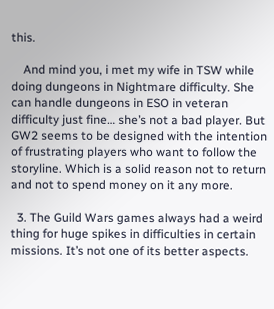this.

    And mind you, i met my wife in TSW while doing dungeons in Nightmare difficulty. She can handle dungeons in ESO in veteran difficulty just fine… she’s not a bad player. But GW2 seems to be designed with the intention of frustrating players who want to follow the storyline. Which is a solid reason not to return and not to spend money on it any more.

  3. The Guild Wars games always had a weird thing for huge spikes in difficulties in certain missions. It’s not one of its better aspects.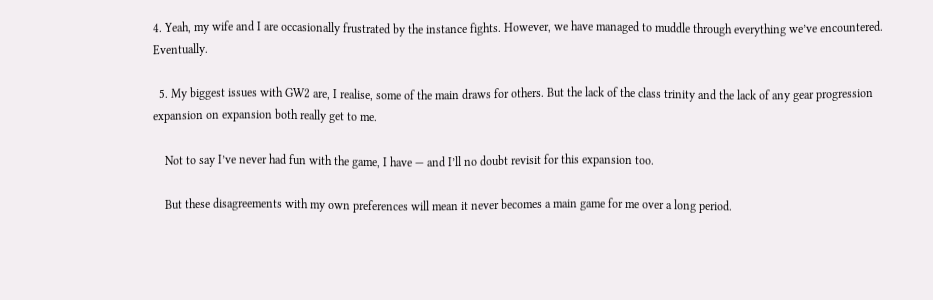4. Yeah, my wife and I are occasionally frustrated by the instance fights. However, we have managed to muddle through everything we’ve encountered. Eventually.

  5. My biggest issues with GW2 are, I realise, some of the main draws for others. But the lack of the class trinity and the lack of any gear progression expansion on expansion both really get to me.

    Not to say I’ve never had fun with the game, I have — and I’ll no doubt revisit for this expansion too.

    But these disagreements with my own preferences will mean it never becomes a main game for me over a long period.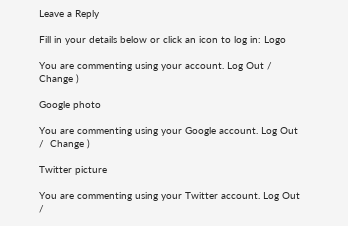Leave a Reply

Fill in your details below or click an icon to log in: Logo

You are commenting using your account. Log Out /  Change )

Google photo

You are commenting using your Google account. Log Out /  Change )

Twitter picture

You are commenting using your Twitter account. Log Out /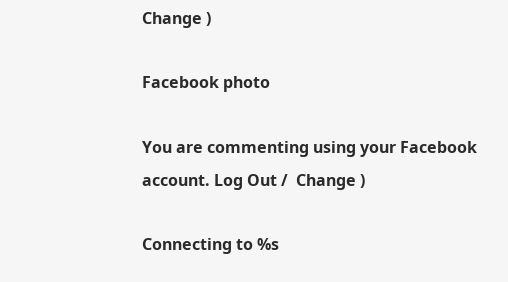Change )

Facebook photo

You are commenting using your Facebook account. Log Out /  Change )

Connecting to %s